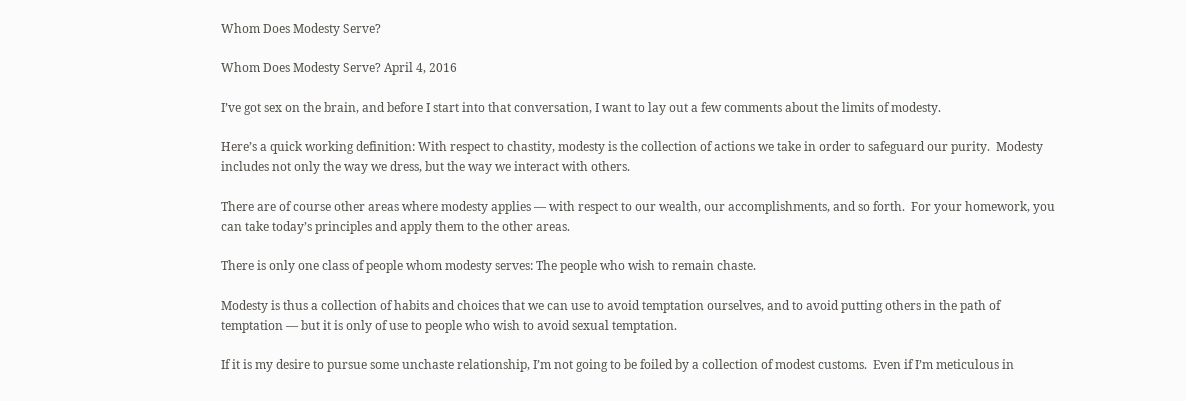Whom Does Modesty Serve?

Whom Does Modesty Serve? April 4, 2016

I’ve got sex on the brain, and before I start into that conversation, I want to lay out a few comments about the limits of modesty.

Here’s a quick working definition: With respect to chastity, modesty is the collection of actions we take in order to safeguard our purity.  Modesty includes not only the way we dress, but the way we interact with others.

There are of course other areas where modesty applies — with respect to our wealth, our accomplishments, and so forth.  For your homework, you can take today’s principles and apply them to the other areas.

There is only one class of people whom modesty serves: The people who wish to remain chaste.

Modesty is thus a collection of habits and choices that we can use to avoid temptation ourselves, and to avoid putting others in the path of temptation — but it is only of use to people who wish to avoid sexual temptation.

If it is my desire to pursue some unchaste relationship, I’m not going to be foiled by a collection of modest customs.  Even if I’m meticulous in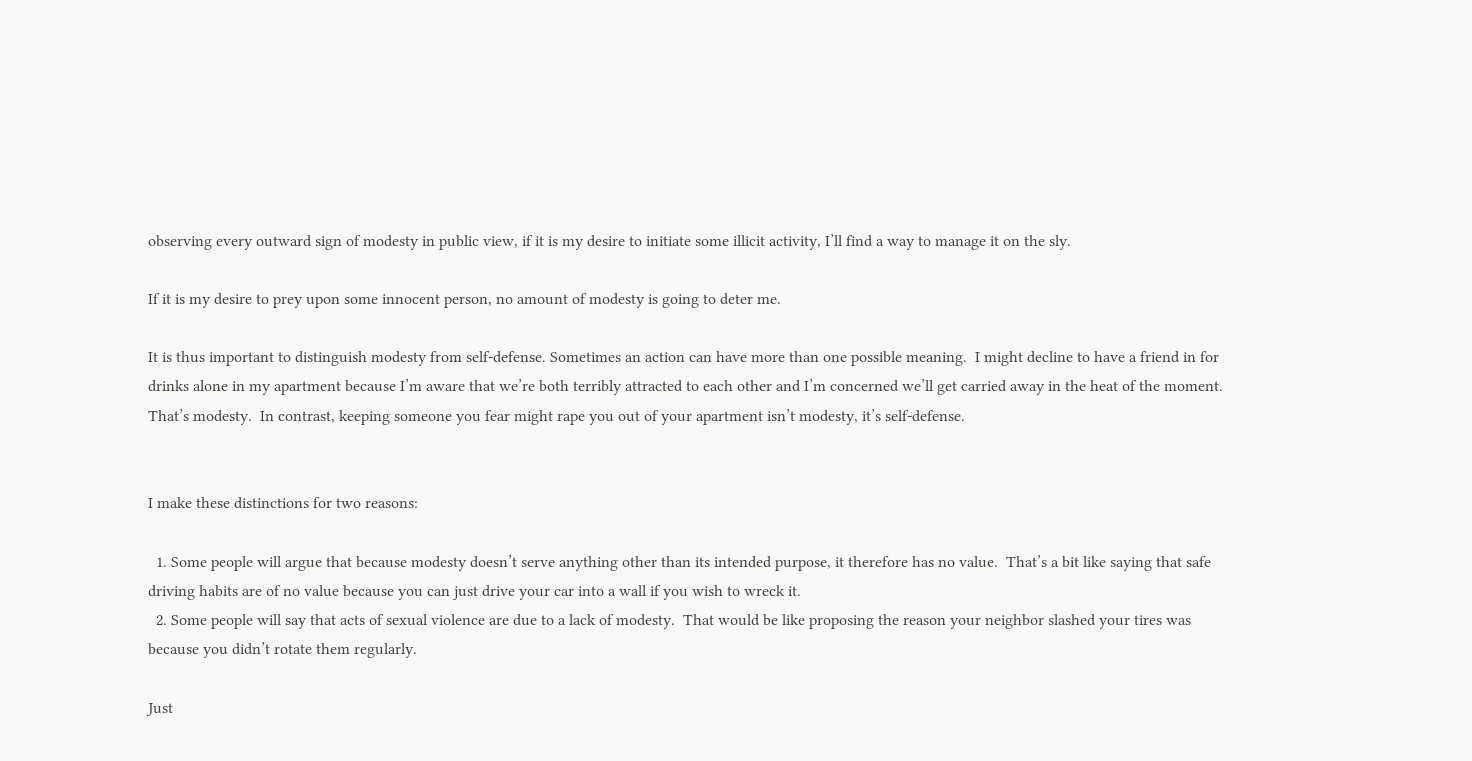observing every outward sign of modesty in public view, if it is my desire to initiate some illicit activity, I’ll find a way to manage it on the sly.

If it is my desire to prey upon some innocent person, no amount of modesty is going to deter me.

It is thus important to distinguish modesty from self-defense. Sometimes an action can have more than one possible meaning.  I might decline to have a friend in for drinks alone in my apartment because I’m aware that we’re both terribly attracted to each other and I’m concerned we’ll get carried away in the heat of the moment.  That’s modesty.  In contrast, keeping someone you fear might rape you out of your apartment isn’t modesty, it’s self-defense.


I make these distinctions for two reasons:

  1. Some people will argue that because modesty doesn’t serve anything other than its intended purpose, it therefore has no value.  That’s a bit like saying that safe driving habits are of no value because you can just drive your car into a wall if you wish to wreck it.
  2. Some people will say that acts of sexual violence are due to a lack of modesty.  That would be like proposing the reason your neighbor slashed your tires was because you didn’t rotate them regularly.

Just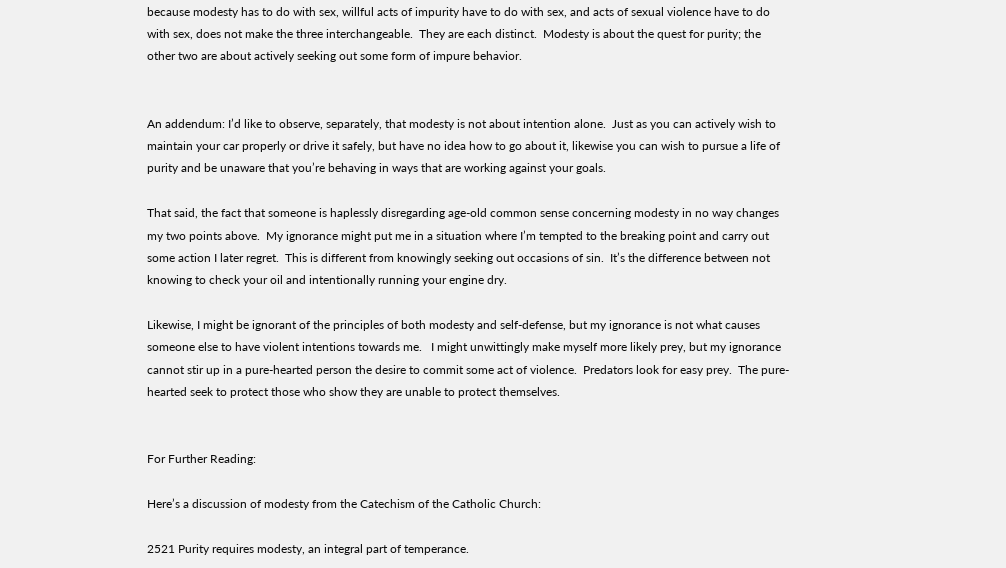because modesty has to do with sex, willful acts of impurity have to do with sex, and acts of sexual violence have to do with sex, does not make the three interchangeable.  They are each distinct.  Modesty is about the quest for purity; the other two are about actively seeking out some form of impure behavior.


An addendum: I’d like to observe, separately, that modesty is not about intention alone.  Just as you can actively wish to maintain your car properly or drive it safely, but have no idea how to go about it, likewise you can wish to pursue a life of purity and be unaware that you’re behaving in ways that are working against your goals.

That said, the fact that someone is haplessly disregarding age-old common sense concerning modesty in no way changes my two points above.  My ignorance might put me in a situation where I’m tempted to the breaking point and carry out some action I later regret.  This is different from knowingly seeking out occasions of sin.  It’s the difference between not knowing to check your oil and intentionally running your engine dry.

Likewise, I might be ignorant of the principles of both modesty and self-defense, but my ignorance is not what causes someone else to have violent intentions towards me.   I might unwittingly make myself more likely prey, but my ignorance cannot stir up in a pure-hearted person the desire to commit some act of violence.  Predators look for easy prey.  The pure-hearted seek to protect those who show they are unable to protect themselves.


For Further Reading:

Here’s a discussion of modesty from the Catechism of the Catholic Church:

2521 Purity requires modesty, an integral part of temperance.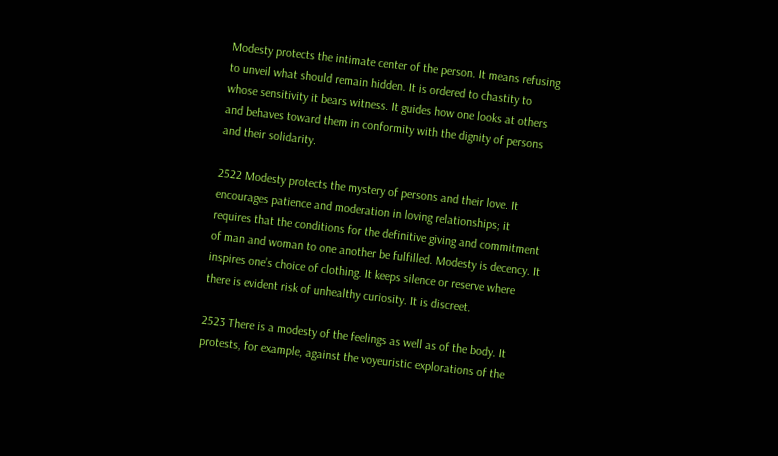Modesty protects the intimate center of the person. It means refusing to unveil what should remain hidden. It is ordered to chastity to whose sensitivity it bears witness. It guides how one looks at others and behaves toward them in conformity with the dignity of persons and their solidarity.

2522 Modesty protects the mystery of persons and their love. It encourages patience and moderation in loving relationships; it requires that the conditions for the definitive giving and commitment of man and woman to one another be fulfilled. Modesty is decency. It inspires one’s choice of clothing. It keeps silence or reserve where there is evident risk of unhealthy curiosity. It is discreet.

2523 There is a modesty of the feelings as well as of the body. It protests, for example, against the voyeuristic explorations of the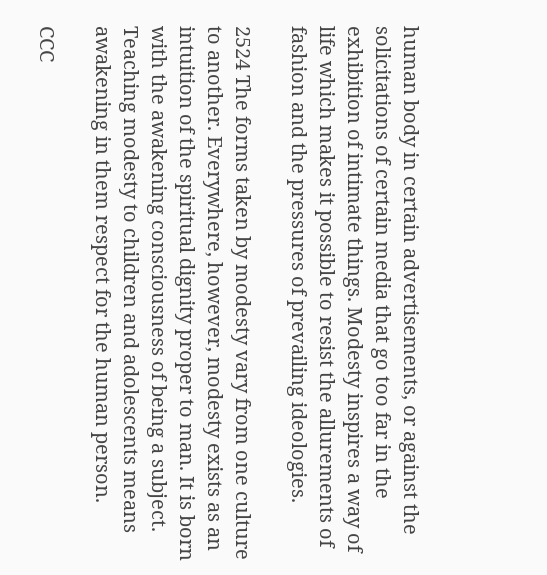human body in certain advertisements, or against the solicitations of certain media that go too far in the exhibition of intimate things. Modesty inspires a way of life which makes it possible to resist the allurements of fashion and the pressures of prevailing ideologies.

2524 The forms taken by modesty vary from one culture to another. Everywhere, however, modesty exists as an intuition of the spiritual dignity proper to man. It is born with the awakening consciousness of being a subject. Teaching modesty to children and adolescents means awakening in them respect for the human person.

CCC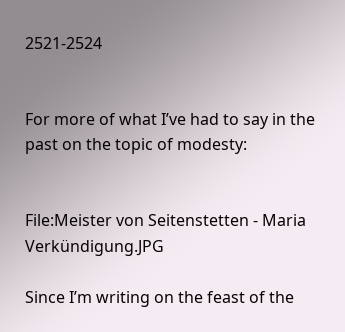2521-2524


For more of what I’ve had to say in the past on the topic of modesty:


File:Meister von Seitenstetten - Maria Verkündigung.JPG

Since I’m writing on the feast of the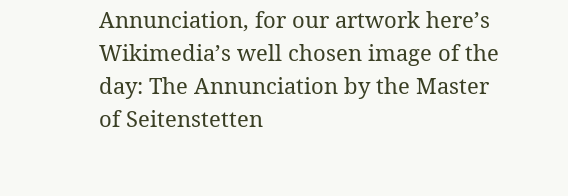Annunciation, for our artwork here’s Wikimedia’s well chosen image of the day: The Annunciation by the Master of Seitenstetten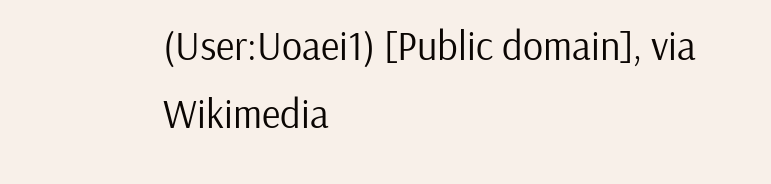(User:Uoaei1) [Public domain], via Wikimedia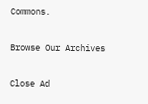Commons.

Browse Our Archives

Close Ad